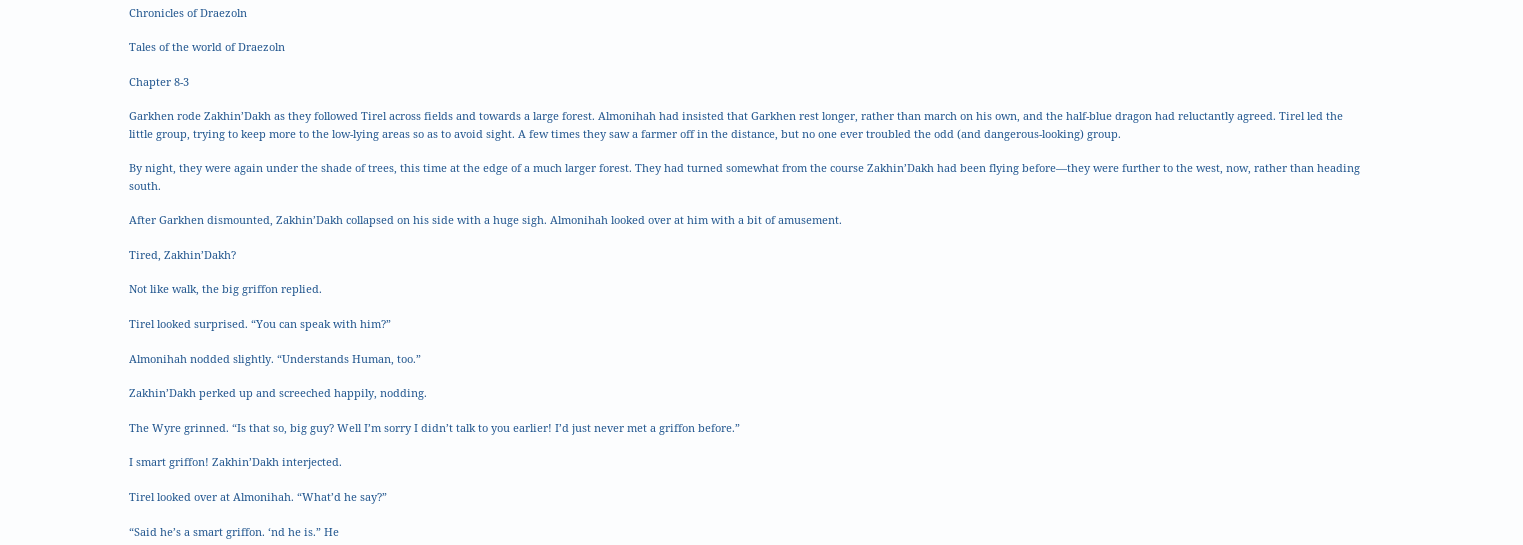Chronicles of Draezoln

Tales of the world of Draezoln

Chapter 8-3

Garkhen rode Zakhin’Dakh as they followed Tirel across fields and towards a large forest. Almonihah had insisted that Garkhen rest longer, rather than march on his own, and the half-blue dragon had reluctantly agreed. Tirel led the little group, trying to keep more to the low-lying areas so as to avoid sight. A few times they saw a farmer off in the distance, but no one ever troubled the odd (and dangerous-looking) group.

By night, they were again under the shade of trees, this time at the edge of a much larger forest. They had turned somewhat from the course Zakhin’Dakh had been flying before—they were further to the west, now, rather than heading south.

After Garkhen dismounted, Zakhin’Dakh collapsed on his side with a huge sigh. Almonihah looked over at him with a bit of amusement.

Tired, Zakhin’Dakh?

Not like walk, the big griffon replied.

Tirel looked surprised. “You can speak with him?”

Almonihah nodded slightly. “Understands Human, too.”

Zakhin’Dakh perked up and screeched happily, nodding.

The Wyre grinned. “Is that so, big guy? Well I’m sorry I didn’t talk to you earlier! I’d just never met a griffon before.”

I smart griffon! Zakhin’Dakh interjected.

Tirel looked over at Almonihah. “What’d he say?”

“Said he’s a smart griffon. ‘nd he is.” He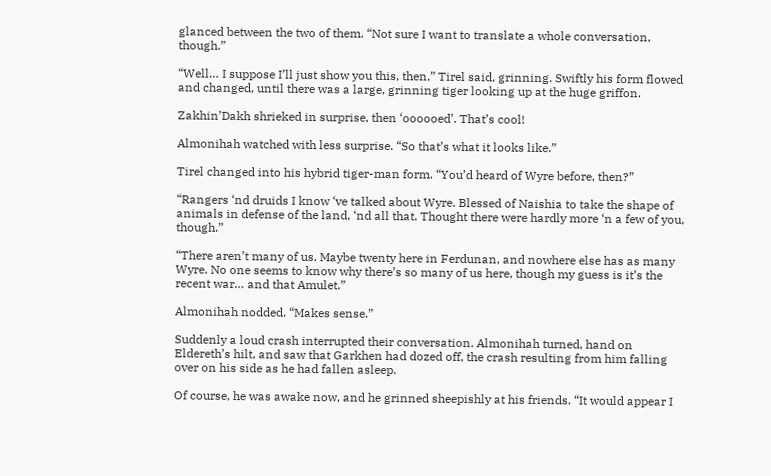glanced between the two of them. “Not sure I want to translate a whole conversation, though.”

“Well… I suppose I’ll just show you this, then,” Tirel said, grinning. Swiftly his form flowed and changed, until there was a large, grinning tiger looking up at the huge griffon.

Zakhin’Dakh shrieked in surprise, then ‘oooooed’. That’s cool!

Almonihah watched with less surprise. “So that’s what it looks like.”

Tirel changed into his hybrid tiger-man form. “You’d heard of Wyre before, then?”

“Rangers ‘nd druids I know ‘ve talked about Wyre. Blessed of Naishia to take the shape of animals in defense of the land, ‘nd all that. Thought there were hardly more ‘n a few of you, though.”

“There aren’t many of us. Maybe twenty here in Ferdunan, and nowhere else has as many Wyre. No one seems to know why there’s so many of us here, though my guess is it’s the recent war… and that Amulet.”

Almonihah nodded. “Makes sense.”

Suddenly a loud crash interrupted their conversation. Almonihah turned, hand on Eldereth’s hilt, and saw that Garkhen had dozed off, the crash resulting from him falling over on his side as he had fallen asleep.

Of course, he was awake now, and he grinned sheepishly at his friends. “It would appear I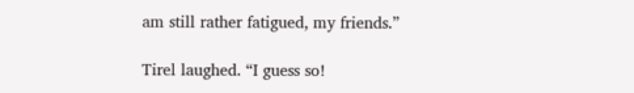am still rather fatigued, my friends.”

Tirel laughed. “I guess so!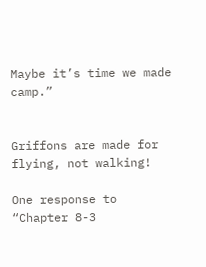Maybe it’s time we made camp.”


Griffons are made for flying, not walking!

One response to “Chapter 8-3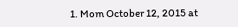1. Mom October 12, 2015 at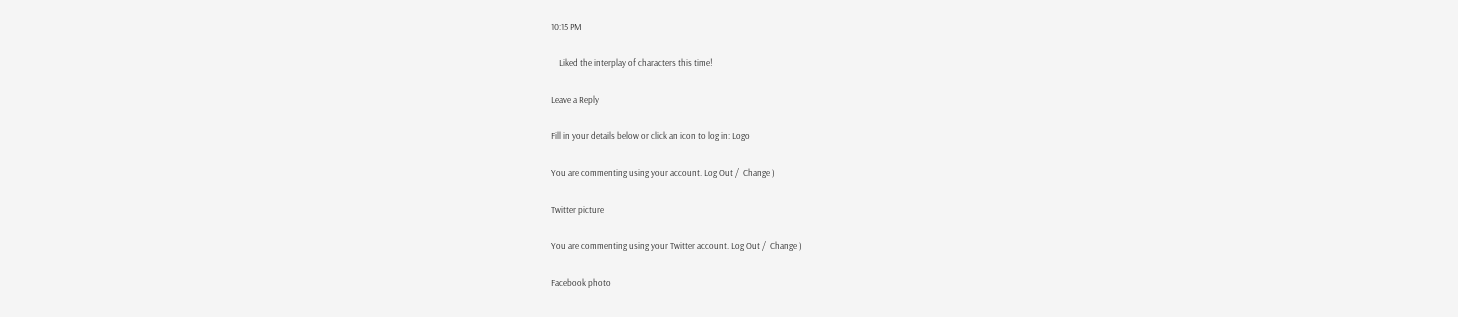10:15 PM

    Liked the interplay of characters this time!

Leave a Reply

Fill in your details below or click an icon to log in: Logo

You are commenting using your account. Log Out /  Change )

Twitter picture

You are commenting using your Twitter account. Log Out /  Change )

Facebook photo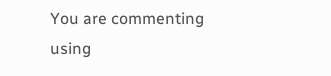You are commenting using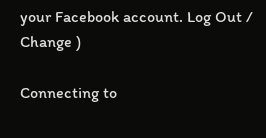your Facebook account. Log Out /  Change )

Connecting to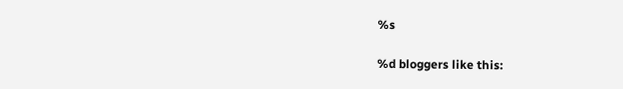%s

%d bloggers like this: